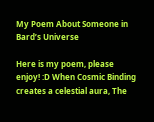My Poem About Someone in Bard’s Universe

Here is my poem, please enjoy! :D When Cosmic Binding creates a celestial aura, The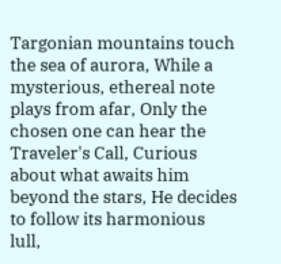Targonian mountains touch the sea of aurora, While a mysterious, ethereal note plays from afar, Only the chosen one can hear the Traveler's Call, Curious about what awaits him beyond the stars, He decides to follow its harmonious lull,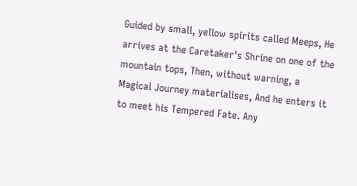Guided by small, yellow spirits called Meeps, He arrives at the Caretaker's Shrine on one of the mountain tops, Then, without warning, a Magical Journey materialises, And he enters it to meet his Tempered Fate. Any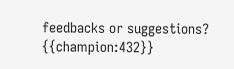feedbacks or suggestions? {{champion:432}}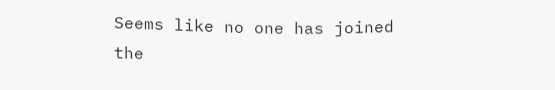Seems like no one has joined the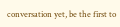conversation yet, be the first to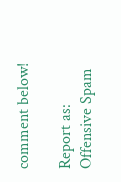comment below!

Report as:
Offensive Spam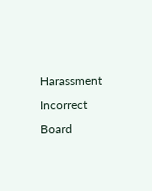Harassment Incorrect Board